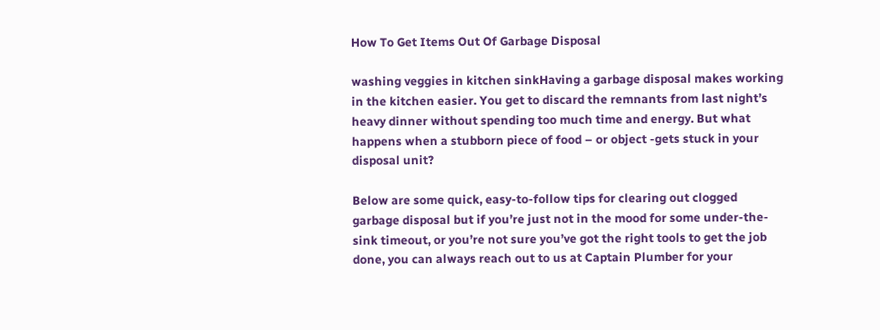How To Get Items Out Of Garbage Disposal

washing veggies in kitchen sinkHaving a garbage disposal makes working in the kitchen easier. You get to discard the remnants from last night’s heavy dinner without spending too much time and energy. But what happens when a stubborn piece of food – or object -gets stuck in your disposal unit?

Below are some quick, easy-to-follow tips for clearing out clogged garbage disposal but if you’re just not in the mood for some under-the-sink timeout, or you’re not sure you’ve got the right tools to get the job done, you can always reach out to us at Captain Plumber for your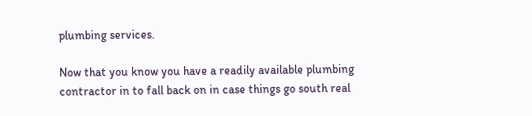plumbing services.

Now that you know you have a readily available plumbing contractor in to fall back on in case things go south real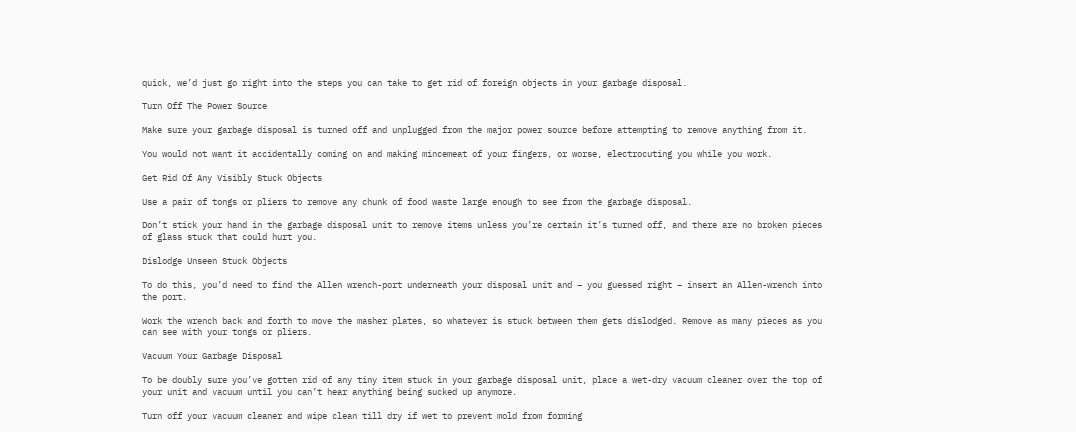quick, we’d just go right into the steps you can take to get rid of foreign objects in your garbage disposal.

Turn Off The Power Source

Make sure your garbage disposal is turned off and unplugged from the major power source before attempting to remove anything from it.

You would not want it accidentally coming on and making mincemeat of your fingers, or worse, electrocuting you while you work.

Get Rid Of Any Visibly Stuck Objects

Use a pair of tongs or pliers to remove any chunk of food waste large enough to see from the garbage disposal.

Don’t stick your hand in the garbage disposal unit to remove items unless you’re certain it’s turned off, and there are no broken pieces of glass stuck that could hurt you.

Dislodge Unseen Stuck Objects

To do this, you’d need to find the Allen wrench-port underneath your disposal unit and – you guessed right – insert an Allen-wrench into the port.

Work the wrench back and forth to move the masher plates, so whatever is stuck between them gets dislodged. Remove as many pieces as you can see with your tongs or pliers.

Vacuum Your Garbage Disposal

To be doubly sure you’ve gotten rid of any tiny item stuck in your garbage disposal unit, place a wet-dry vacuum cleaner over the top of your unit and vacuum until you can’t hear anything being sucked up anymore.

Turn off your vacuum cleaner and wipe clean till dry if wet to prevent mold from forming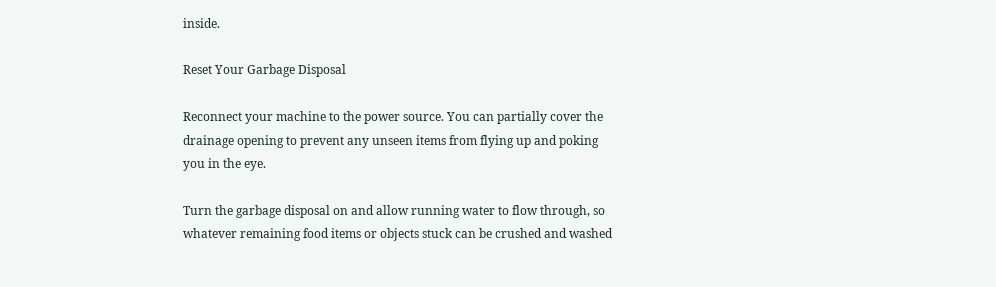inside.

Reset Your Garbage Disposal

Reconnect your machine to the power source. You can partially cover the drainage opening to prevent any unseen items from flying up and poking you in the eye.

Turn the garbage disposal on and allow running water to flow through, so whatever remaining food items or objects stuck can be crushed and washed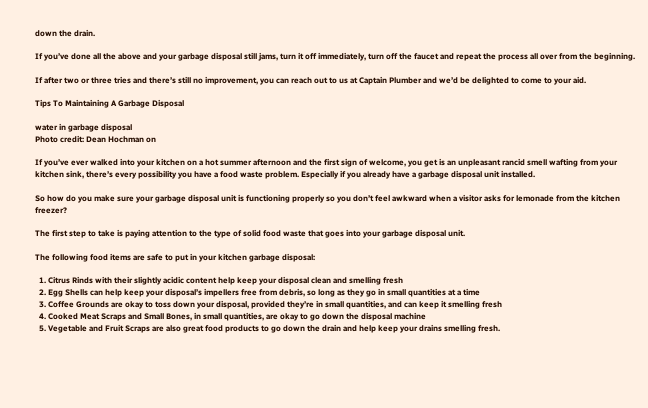down the drain.

If you’ve done all the above and your garbage disposal still jams, turn it off immediately, turn off the faucet and repeat the process all over from the beginning.

If after two or three tries and there’s still no improvement, you can reach out to us at Captain Plumber and we’d be delighted to come to your aid.

Tips To Maintaining A Garbage Disposal

water in garbage disposal
Photo credit: Dean Hochman on

If you’ve ever walked into your kitchen on a hot summer afternoon and the first sign of welcome, you get is an unpleasant rancid smell wafting from your kitchen sink, there’s every possibility you have a food waste problem. Especially if you already have a garbage disposal unit installed.

So how do you make sure your garbage disposal unit is functioning properly so you don’t feel awkward when a visitor asks for lemonade from the kitchen freezer?

The first step to take is paying attention to the type of solid food waste that goes into your garbage disposal unit.

The following food items are safe to put in your kitchen garbage disposal:

  1. Citrus Rinds with their slightly acidic content help keep your disposal clean and smelling fresh
  2. Egg Shells can help keep your disposal’s impellers free from debris, so long as they go in small quantities at a time
  3. Coffee Grounds are okay to toss down your disposal, provided they’re in small quantities, and can keep it smelling fresh
  4. Cooked Meat Scraps and Small Bones, in small quantities, are okay to go down the disposal machine
  5. Vegetable and Fruit Scraps are also great food products to go down the drain and help keep your drains smelling fresh.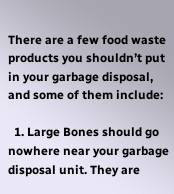There are a few food waste products you shouldn’t put in your garbage disposal, and some of them include:

  1. Large Bones should go nowhere near your garbage disposal unit. They are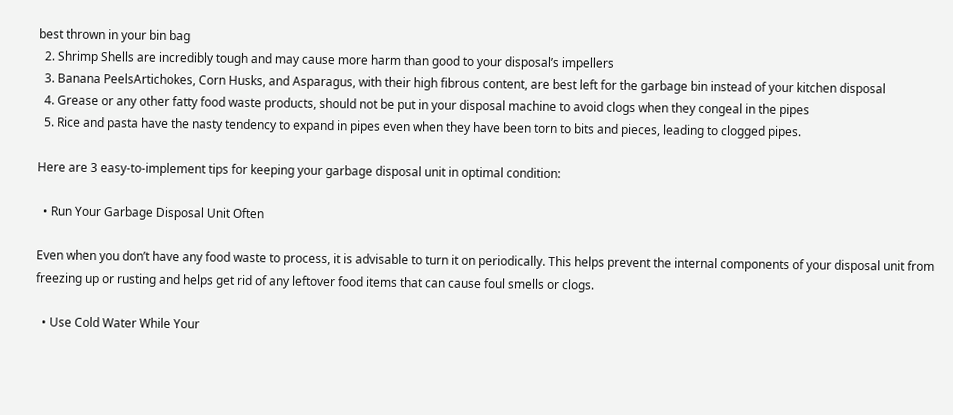best thrown in your bin bag
  2. Shrimp Shells are incredibly tough and may cause more harm than good to your disposal’s impellers
  3. Banana PeelsArtichokes, Corn Husks, and Asparagus, with their high fibrous content, are best left for the garbage bin instead of your kitchen disposal
  4. Grease or any other fatty food waste products, should not be put in your disposal machine to avoid clogs when they congeal in the pipes
  5. Rice and pasta have the nasty tendency to expand in pipes even when they have been torn to bits and pieces, leading to clogged pipes.

Here are 3 easy-to-implement tips for keeping your garbage disposal unit in optimal condition:

  • Run Your Garbage Disposal Unit Often

Even when you don’t have any food waste to process, it is advisable to turn it on periodically. This helps prevent the internal components of your disposal unit from freezing up or rusting and helps get rid of any leftover food items that can cause foul smells or clogs.

  • Use Cold Water While Your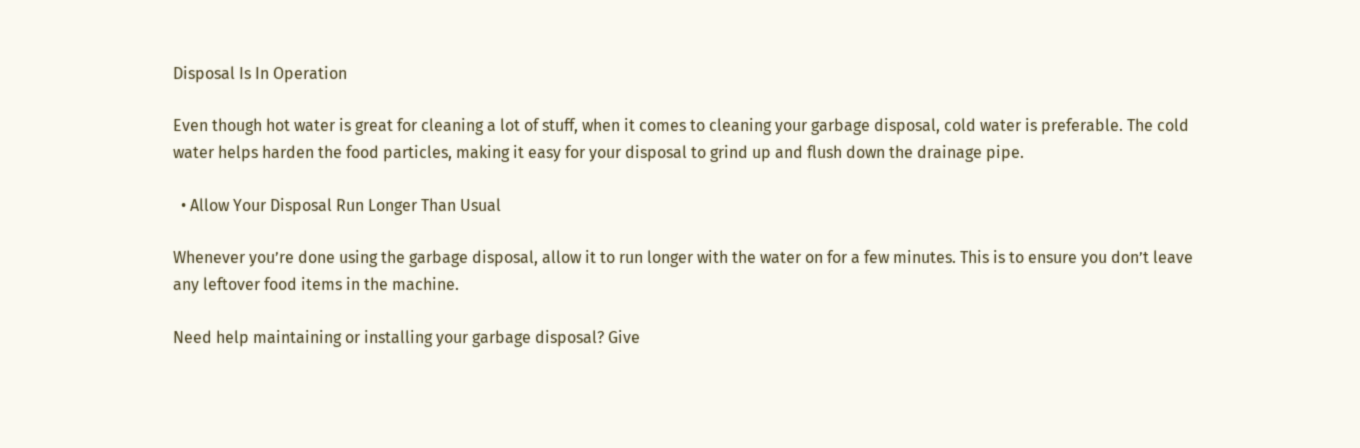Disposal Is In Operation

Even though hot water is great for cleaning a lot of stuff, when it comes to cleaning your garbage disposal, cold water is preferable. The cold water helps harden the food particles, making it easy for your disposal to grind up and flush down the drainage pipe.

  • Allow Your Disposal Run Longer Than Usual

Whenever you’re done using the garbage disposal, allow it to run longer with the water on for a few minutes. This is to ensure you don’t leave any leftover food items in the machine.

Need help maintaining or installing your garbage disposal? Give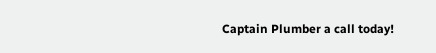Captain Plumber a call today!